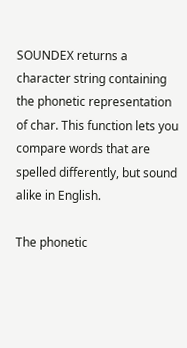SOUNDEX returns a character string containing the phonetic representation of char. This function lets you compare words that are spelled differently, but sound alike in English.

The phonetic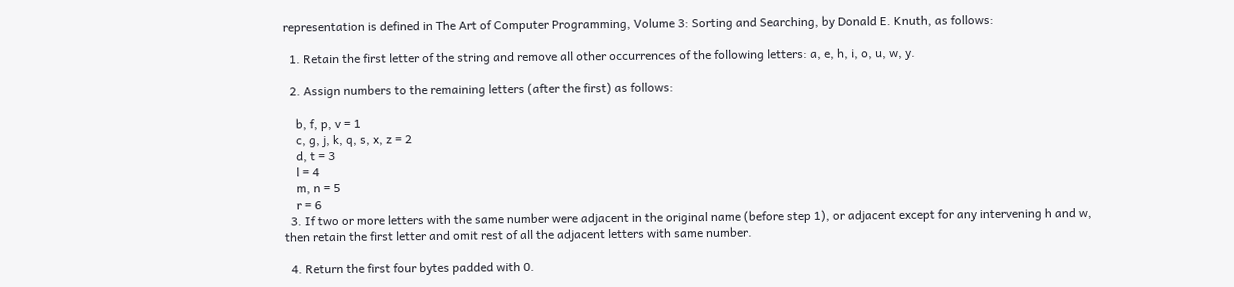representation is defined in The Art of Computer Programming, Volume 3: Sorting and Searching, by Donald E. Knuth, as follows:

  1. Retain the first letter of the string and remove all other occurrences of the following letters: a, e, h, i, o, u, w, y.

  2. Assign numbers to the remaining letters (after the first) as follows:

    b, f, p, v = 1
    c, g, j, k, q, s, x, z = 2
    d, t = 3
    l = 4
    m, n = 5
    r = 6
  3. If two or more letters with the same number were adjacent in the original name (before step 1), or adjacent except for any intervening h and w, then retain the first letter and omit rest of all the adjacent letters with same number.

  4. Return the first four bytes padded with 0.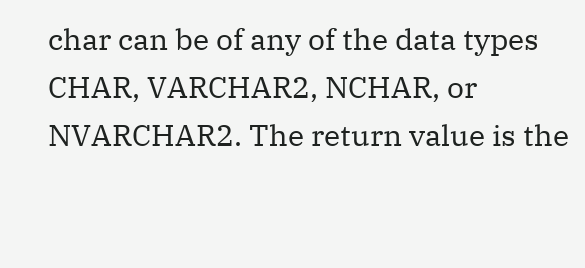char can be of any of the data types CHAR, VARCHAR2, NCHAR, or NVARCHAR2. The return value is the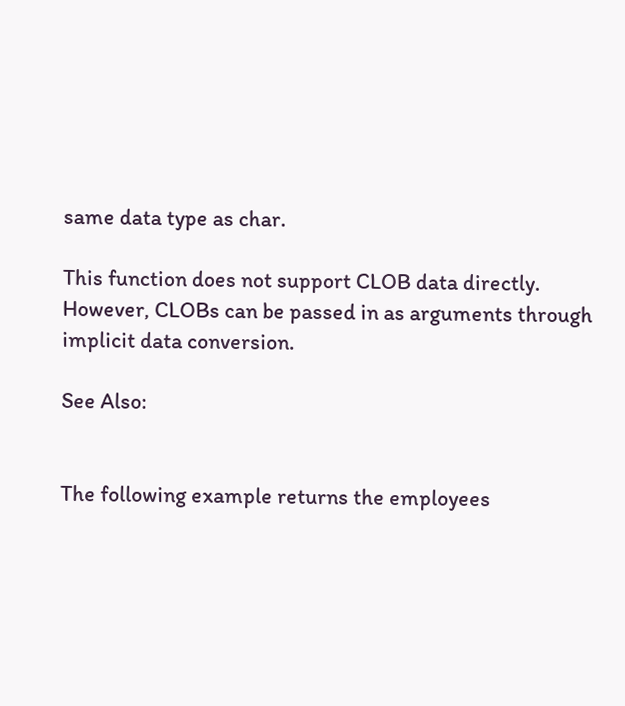same data type as char.

This function does not support CLOB data directly. However, CLOBs can be passed in as arguments through implicit data conversion.

See Also:


The following example returns the employees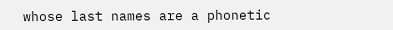whose last names are a phonetic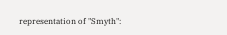representation of "Smyth":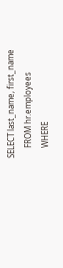SELECT last_name, first_name
     FROM hr.employees
     WHERE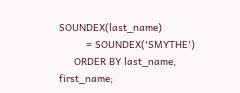SOUNDEX(last_name)
         = SOUNDEX('SMYTHE')
     ORDER BY last_name, first_name;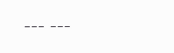--- ---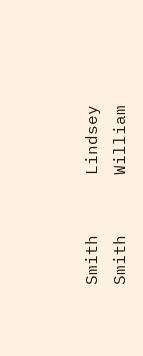Smith      Lindsey
Smith      William